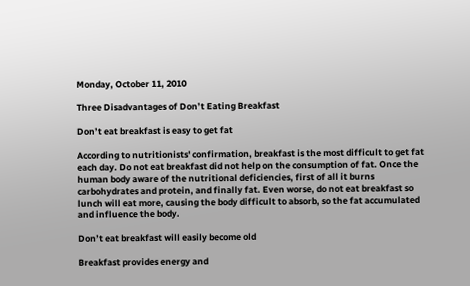Monday, October 11, 2010

Three Disadvantages of Don’t Eating Breakfast

Don’t eat breakfast is easy to get fat

According to nutritionists' confirmation, breakfast is the most difficult to get fat each day. Do not eat breakfast did not help on the consumption of fat. Once the human body aware of the nutritional deficiencies, first of all it burns carbohydrates and protein, and finally fat. Even worse, do not eat breakfast so lunch will eat more, causing the body difficult to absorb, so the fat accumulated and influence the body.

Don’t eat breakfast will easily become old

Breakfast provides energy and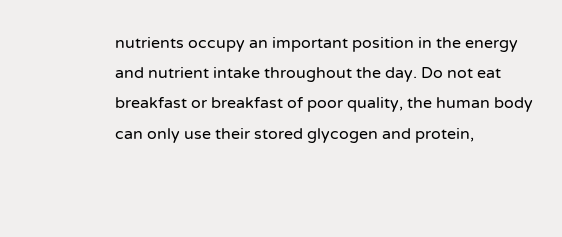nutrients occupy an important position in the energy and nutrient intake throughout the day. Do not eat breakfast or breakfast of poor quality, the human body can only use their stored glycogen and protein,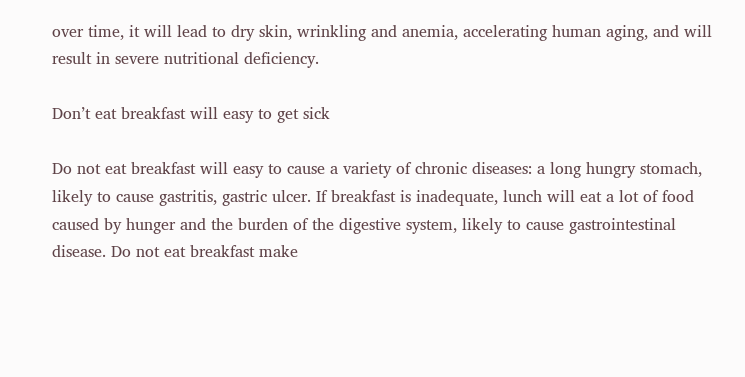over time, it will lead to dry skin, wrinkling and anemia, accelerating human aging, and will result in severe nutritional deficiency.

Don’t eat breakfast will easy to get sick

Do not eat breakfast will easy to cause a variety of chronic diseases: a long hungry stomach, likely to cause gastritis, gastric ulcer. If breakfast is inadequate, lunch will eat a lot of food caused by hunger and the burden of the digestive system, likely to cause gastrointestinal disease. Do not eat breakfast make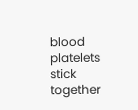blood platelets stick together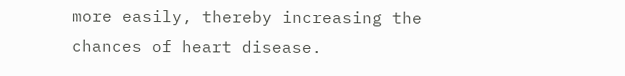more easily, thereby increasing the chances of heart disease.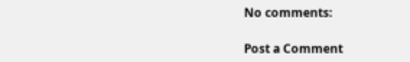No comments:

Post a Comment